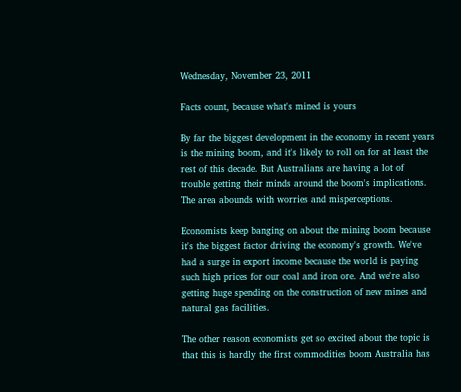Wednesday, November 23, 2011

Facts count, because what's mined is yours

By far the biggest development in the economy in recent years is the mining boom, and it's likely to roll on for at least the rest of this decade. But Australians are having a lot of trouble getting their minds around the boom's implications. The area abounds with worries and misperceptions.

Economists keep banging on about the mining boom because it's the biggest factor driving the economy's growth. We've had a surge in export income because the world is paying such high prices for our coal and iron ore. And we're also getting huge spending on the construction of new mines and natural gas facilities.

The other reason economists get so excited about the topic is that this is hardly the first commodities boom Australia has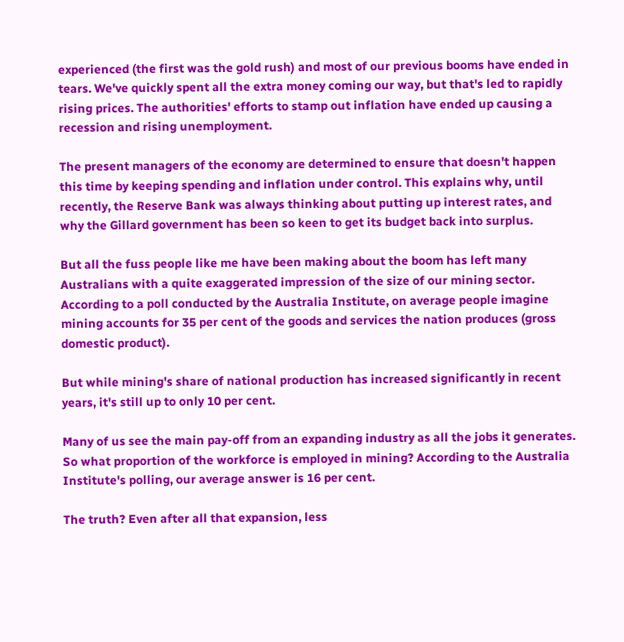experienced (the first was the gold rush) and most of our previous booms have ended in tears. We've quickly spent all the extra money coming our way, but that's led to rapidly rising prices. The authorities' efforts to stamp out inflation have ended up causing a recession and rising unemployment.

The present managers of the economy are determined to ensure that doesn't happen this time by keeping spending and inflation under control. This explains why, until recently, the Reserve Bank was always thinking about putting up interest rates, and why the Gillard government has been so keen to get its budget back into surplus.

But all the fuss people like me have been making about the boom has left many Australians with a quite exaggerated impression of the size of our mining sector. According to a poll conducted by the Australia Institute, on average people imagine mining accounts for 35 per cent of the goods and services the nation produces (gross domestic product).

But while mining's share of national production has increased significantly in recent years, it's still up to only 10 per cent.

Many of us see the main pay-off from an expanding industry as all the jobs it generates. So what proportion of the workforce is employed in mining? According to the Australia Institute's polling, our average answer is 16 per cent.

The truth? Even after all that expansion, less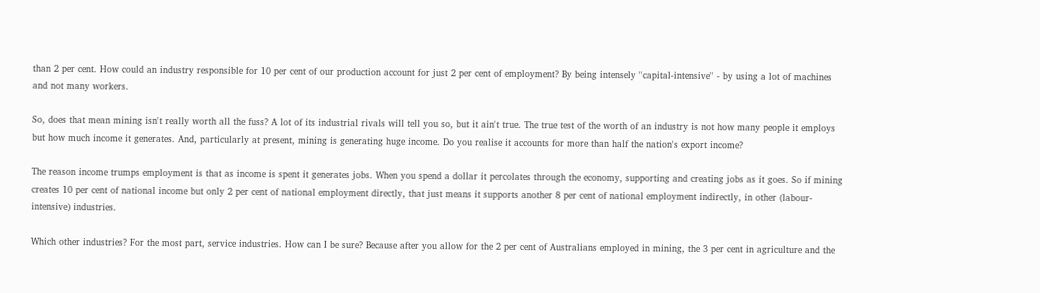than 2 per cent. How could an industry responsible for 10 per cent of our production account for just 2 per cent of employment? By being intensely ''capital-intensive'' - by using a lot of machines and not many workers.

So, does that mean mining isn't really worth all the fuss? A lot of its industrial rivals will tell you so, but it ain't true. The true test of the worth of an industry is not how many people it employs but how much income it generates. And, particularly at present, mining is generating huge income. Do you realise it accounts for more than half the nation's export income?

The reason income trumps employment is that as income is spent it generates jobs. When you spend a dollar it percolates through the economy, supporting and creating jobs as it goes. So if mining creates 10 per cent of national income but only 2 per cent of national employment directly, that just means it supports another 8 per cent of national employment indirectly, in other (labour-intensive) industries.

Which other industries? For the most part, service industries. How can I be sure? Because after you allow for the 2 per cent of Australians employed in mining, the 3 per cent in agriculture and the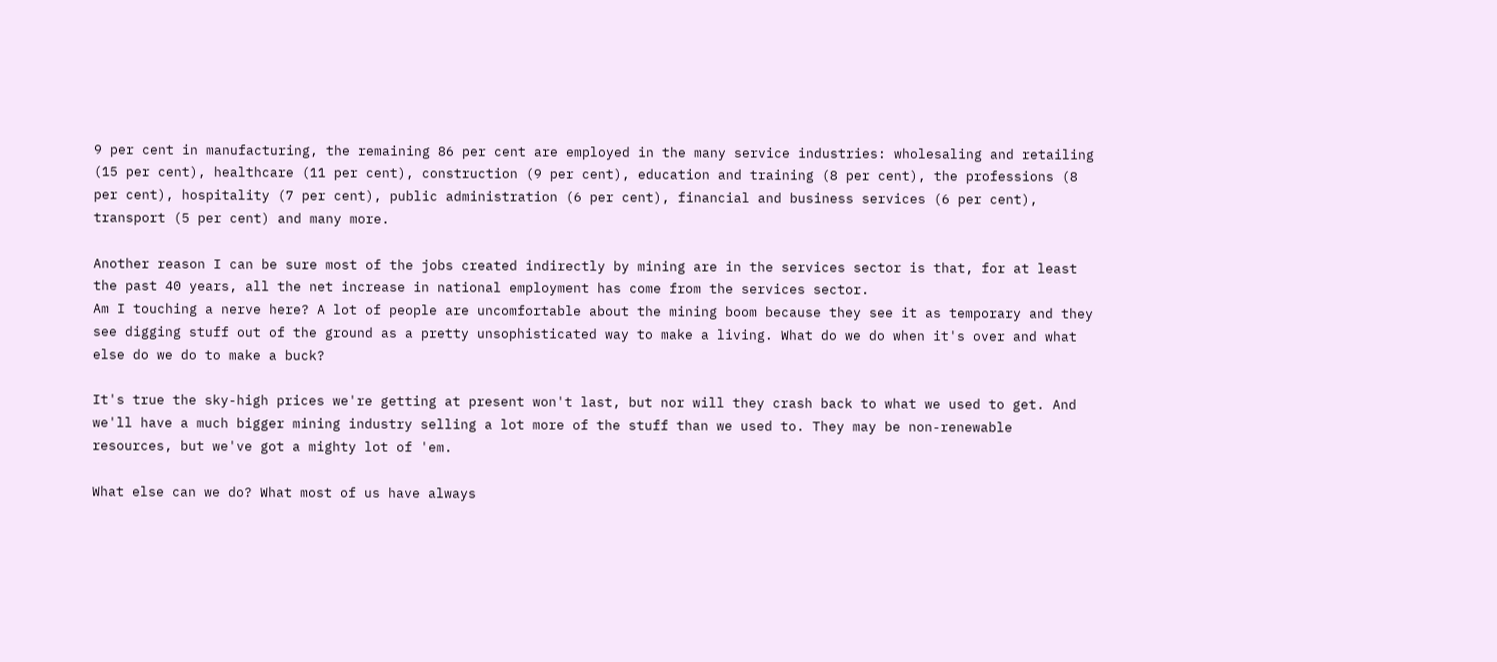9 per cent in manufacturing, the remaining 86 per cent are employed in the many service industries: wholesaling and retailing (15 per cent), healthcare (11 per cent), construction (9 per cent), education and training (8 per cent), the professions (8 per cent), hospitality (7 per cent), public administration (6 per cent), financial and business services (6 per cent), transport (5 per cent) and many more.

Another reason I can be sure most of the jobs created indirectly by mining are in the services sector is that, for at least the past 40 years, all the net increase in national employment has come from the services sector.
Am I touching a nerve here? A lot of people are uncomfortable about the mining boom because they see it as temporary and they see digging stuff out of the ground as a pretty unsophisticated way to make a living. What do we do when it's over and what else do we do to make a buck?

It's true the sky-high prices we're getting at present won't last, but nor will they crash back to what we used to get. And we'll have a much bigger mining industry selling a lot more of the stuff than we used to. They may be non-renewable resources, but we've got a mighty lot of 'em.

What else can we do? What most of us have always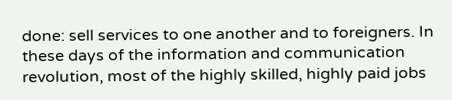done: sell services to one another and to foreigners. In these days of the information and communication revolution, most of the highly skilled, highly paid jobs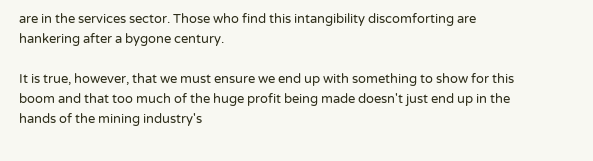are in the services sector. Those who find this intangibility discomforting are hankering after a bygone century.

It is true, however, that we must ensure we end up with something to show for this boom and that too much of the huge profit being made doesn't just end up in the hands of the mining industry's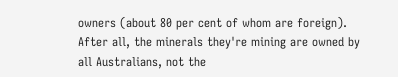owners (about 80 per cent of whom are foreign). After all, the minerals they're mining are owned by all Australians, not the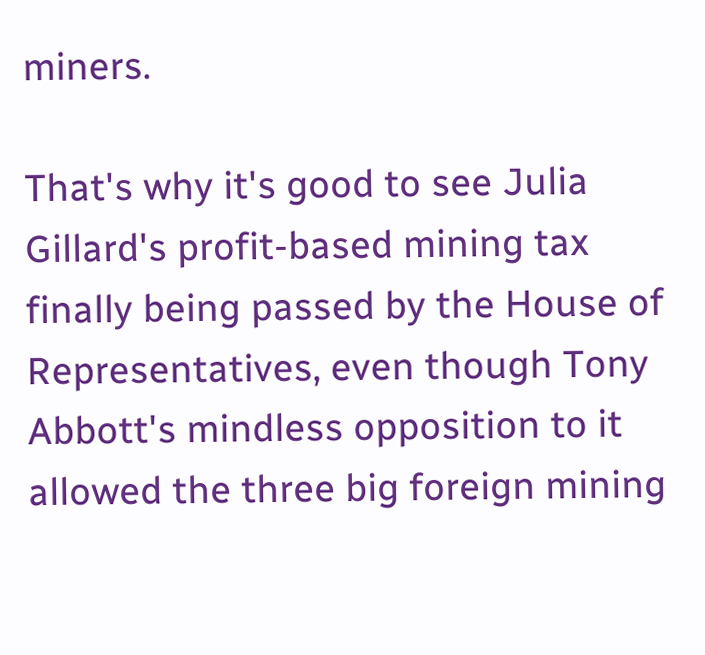miners.

That's why it's good to see Julia Gillard's profit-based mining tax finally being passed by the House of Representatives, even though Tony Abbott's mindless opposition to it allowed the three big foreign mining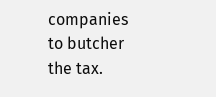companies to butcher the tax.